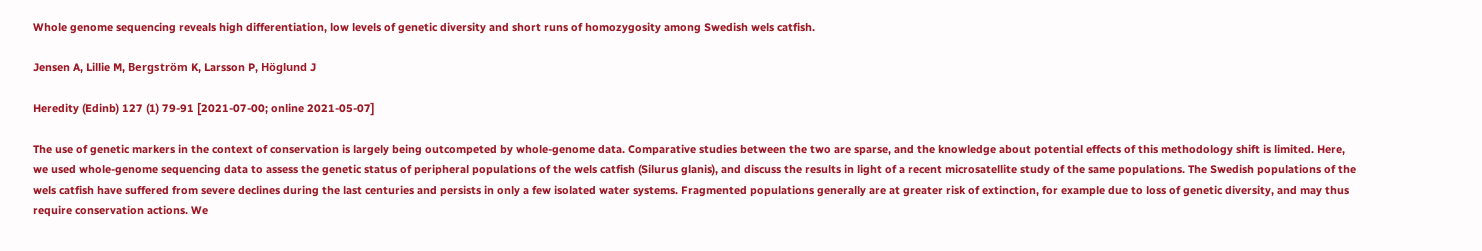Whole genome sequencing reveals high differentiation, low levels of genetic diversity and short runs of homozygosity among Swedish wels catfish.

Jensen A, Lillie M, Bergström K, Larsson P, Höglund J

Heredity (Edinb) 127 (1) 79-91 [2021-07-00; online 2021-05-07]

The use of genetic markers in the context of conservation is largely being outcompeted by whole-genome data. Comparative studies between the two are sparse, and the knowledge about potential effects of this methodology shift is limited. Here, we used whole-genome sequencing data to assess the genetic status of peripheral populations of the wels catfish (Silurus glanis), and discuss the results in light of a recent microsatellite study of the same populations. The Swedish populations of the wels catfish have suffered from severe declines during the last centuries and persists in only a few isolated water systems. Fragmented populations generally are at greater risk of extinction, for example due to loss of genetic diversity, and may thus require conservation actions. We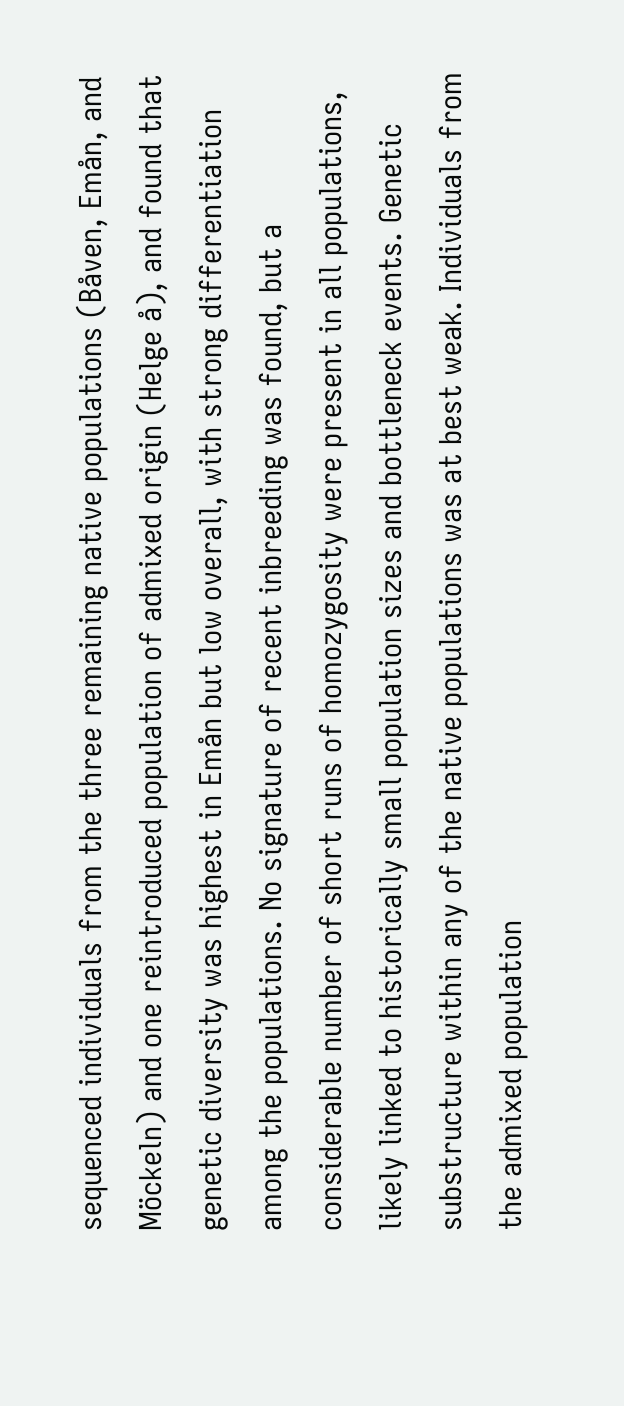sequenced individuals from the three remaining native populations (Båven, Emån, and Möckeln) and one reintroduced population of admixed origin (Helge å), and found that genetic diversity was highest in Emån but low overall, with strong differentiation among the populations. No signature of recent inbreeding was found, but a considerable number of short runs of homozygosity were present in all populations, likely linked to historically small population sizes and bottleneck events. Genetic substructure within any of the native populations was at best weak. Individuals from the admixed population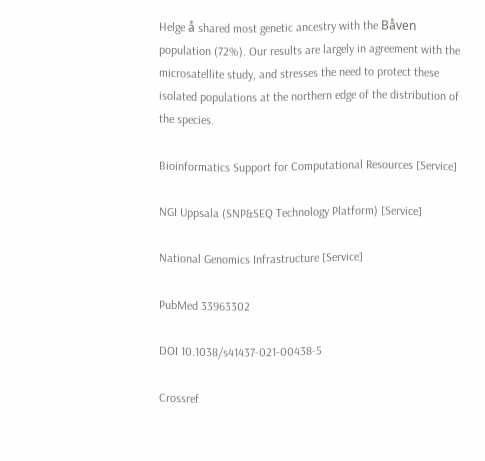Helge å shared most genetic ancestry with the Båven population (72%). Our results are largely in agreement with the microsatellite study, and stresses the need to protect these isolated populations at the northern edge of the distribution of the species.

Bioinformatics Support for Computational Resources [Service]

NGI Uppsala (SNP&SEQ Technology Platform) [Service]

National Genomics Infrastructure [Service]

PubMed 33963302

DOI 10.1038/s41437-021-00438-5

Crossref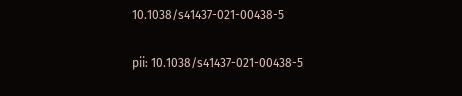10.1038/s41437-021-00438-5

pii: 10.1038/s41437-021-00438-5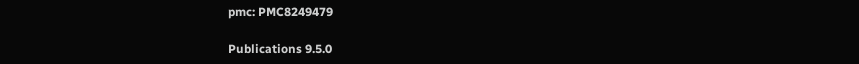pmc: PMC8249479

Publications 9.5.0